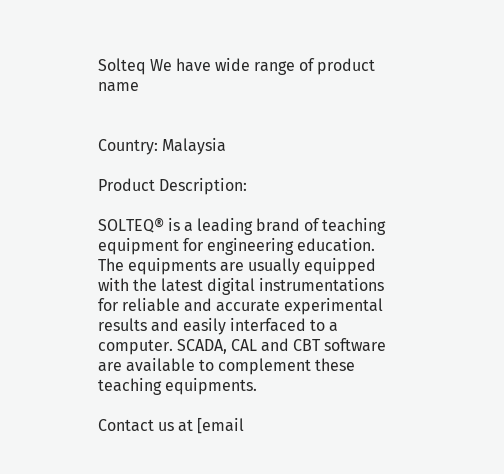Solteq We have wide range of product name


Country: Malaysia

Product Description:

SOLTEQ® is a leading brand of teaching equipment for engineering education. The equipments are usually equipped with the latest digital instrumentations for reliable and accurate experimental results and easily interfaced to a computer. SCADA, CAL and CBT software are available to complement these teaching equipments.

Contact us at [email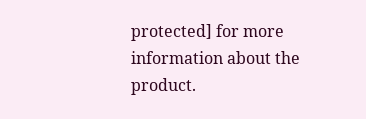protected] for more information about the product.